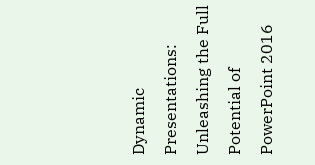Dynamic Presentations: Unleashing the Full Potential of PowerPoint 2016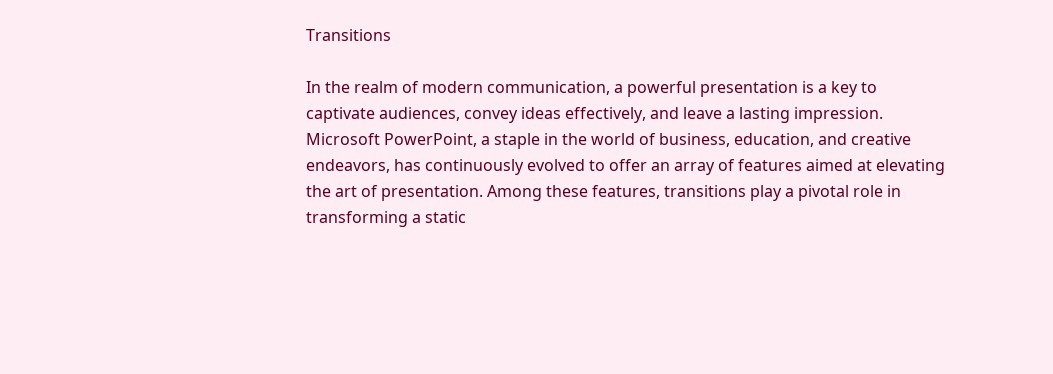Transitions

In the realm of modern communication, a powerful presentation is a key to captivate audiences, convey ideas effectively, and leave a lasting impression. Microsoft PowerPoint, a staple in the world of business, education, and creative endeavors, has continuously evolved to offer an array of features aimed at elevating the art of presentation. Among these features, transitions play a pivotal role in transforming a static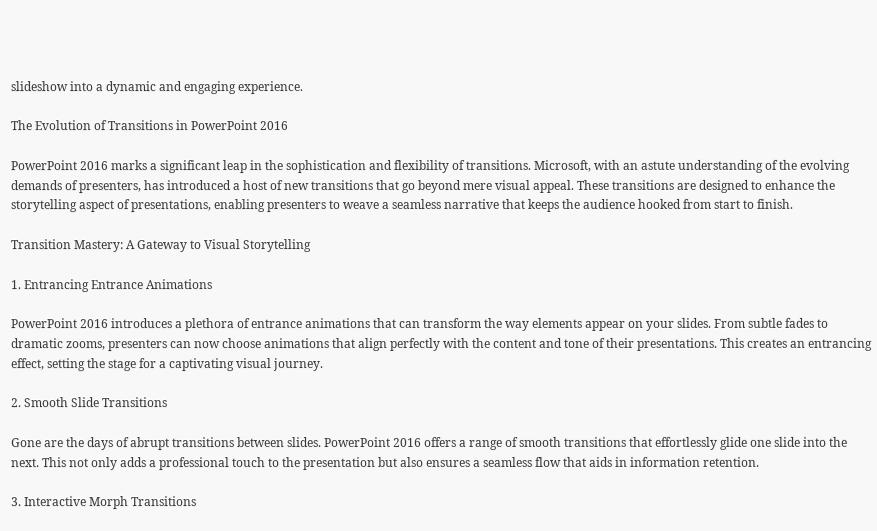slideshow into a dynamic and engaging experience.

The Evolution of Transitions in PowerPoint 2016

PowerPoint 2016 marks a significant leap in the sophistication and flexibility of transitions. Microsoft, with an astute understanding of the evolving demands of presenters, has introduced a host of new transitions that go beyond mere visual appeal. These transitions are designed to enhance the storytelling aspect of presentations, enabling presenters to weave a seamless narrative that keeps the audience hooked from start to finish.

Transition Mastery: A Gateway to Visual Storytelling

1. Entrancing Entrance Animations

PowerPoint 2016 introduces a plethora of entrance animations that can transform the way elements appear on your slides. From subtle fades to dramatic zooms, presenters can now choose animations that align perfectly with the content and tone of their presentations. This creates an entrancing effect, setting the stage for a captivating visual journey.

2. Smooth Slide Transitions

Gone are the days of abrupt transitions between slides. PowerPoint 2016 offers a range of smooth transitions that effortlessly glide one slide into the next. This not only adds a professional touch to the presentation but also ensures a seamless flow that aids in information retention.

3. Interactive Morph Transitions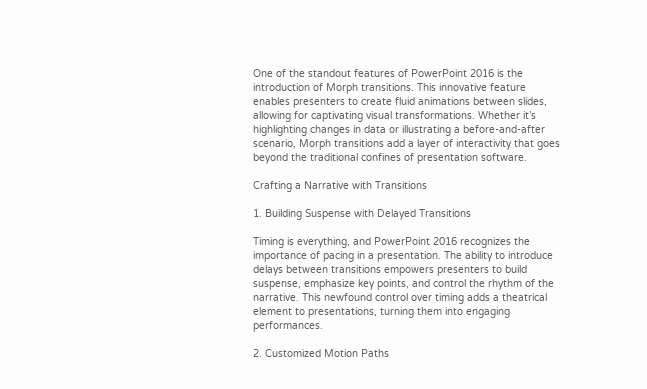One of the standout features of PowerPoint 2016 is the introduction of Morph transitions. This innovative feature enables presenters to create fluid animations between slides, allowing for captivating visual transformations. Whether it’s highlighting changes in data or illustrating a before-and-after scenario, Morph transitions add a layer of interactivity that goes beyond the traditional confines of presentation software.

Crafting a Narrative with Transitions

1. Building Suspense with Delayed Transitions

Timing is everything, and PowerPoint 2016 recognizes the importance of pacing in a presentation. The ability to introduce delays between transitions empowers presenters to build suspense, emphasize key points, and control the rhythm of the narrative. This newfound control over timing adds a theatrical element to presentations, turning them into engaging performances.

2. Customized Motion Paths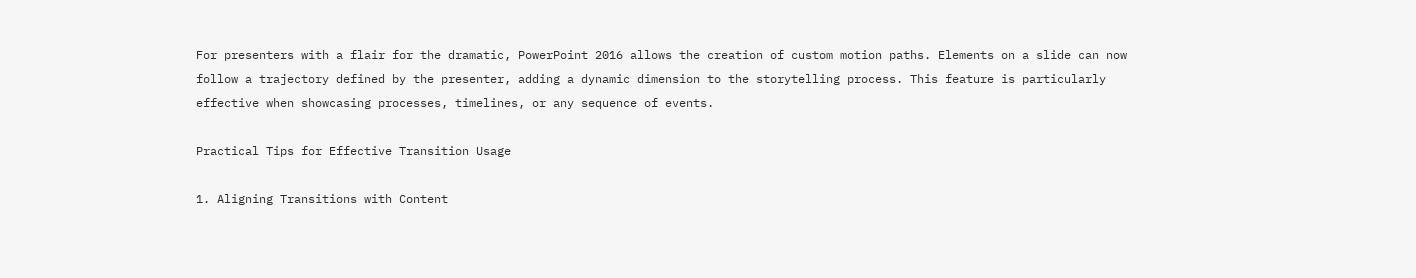For presenters with a flair for the dramatic, PowerPoint 2016 allows the creation of custom motion paths. Elements on a slide can now follow a trajectory defined by the presenter, adding a dynamic dimension to the storytelling process. This feature is particularly effective when showcasing processes, timelines, or any sequence of events.

Practical Tips for Effective Transition Usage

1. Aligning Transitions with Content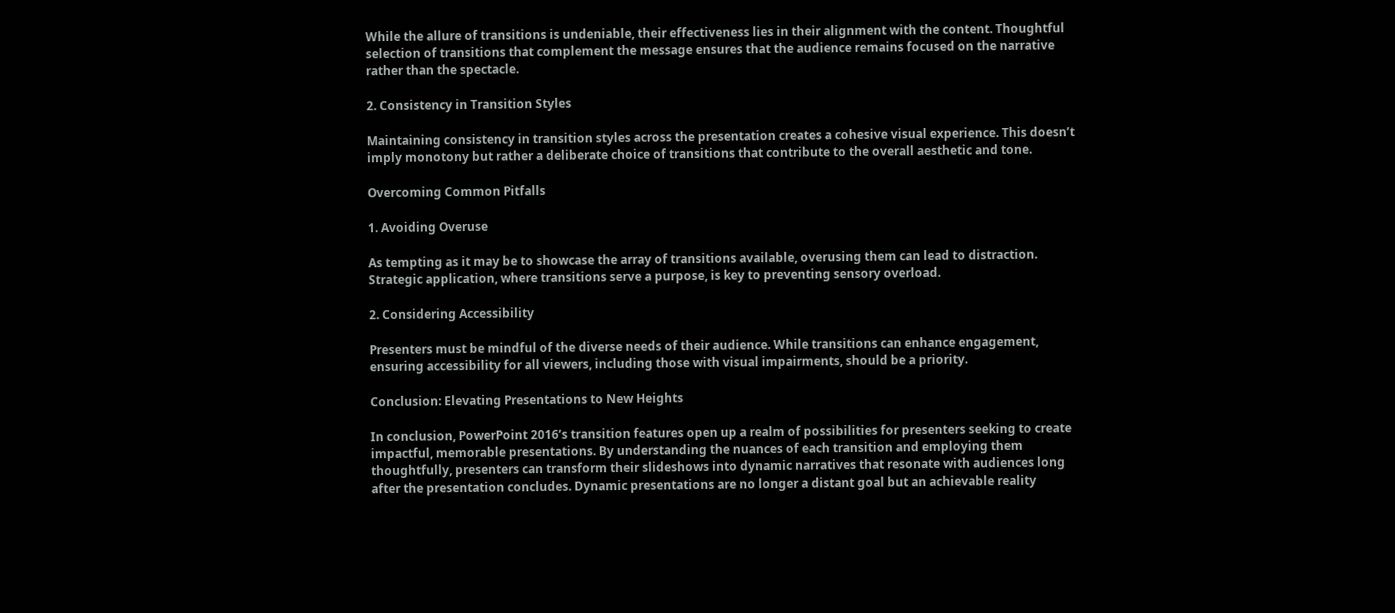While the allure of transitions is undeniable, their effectiveness lies in their alignment with the content. Thoughtful selection of transitions that complement the message ensures that the audience remains focused on the narrative rather than the spectacle.

2. Consistency in Transition Styles

Maintaining consistency in transition styles across the presentation creates a cohesive visual experience. This doesn’t imply monotony but rather a deliberate choice of transitions that contribute to the overall aesthetic and tone.

Overcoming Common Pitfalls

1. Avoiding Overuse

As tempting as it may be to showcase the array of transitions available, overusing them can lead to distraction. Strategic application, where transitions serve a purpose, is key to preventing sensory overload.

2. Considering Accessibility

Presenters must be mindful of the diverse needs of their audience. While transitions can enhance engagement, ensuring accessibility for all viewers, including those with visual impairments, should be a priority.

Conclusion: Elevating Presentations to New Heights

In conclusion, PowerPoint 2016’s transition features open up a realm of possibilities for presenters seeking to create impactful, memorable presentations. By understanding the nuances of each transition and employing them thoughtfully, presenters can transform their slideshows into dynamic narratives that resonate with audiences long after the presentation concludes. Dynamic presentations are no longer a distant goal but an achievable reality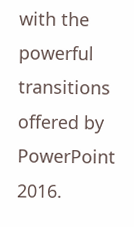with the powerful transitions offered by PowerPoint 2016.